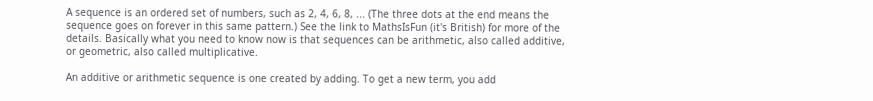A sequence is an ordered set of numbers, such as 2, 4, 6, 8, ... (The three dots at the end means the sequence goes on forever in this same pattern.) See the link to MathsIsFun (it's British) for more of the details. Basically what you need to know now is that sequences can be arithmetic, also called additive, or geometric, also called multiplicative.

An additive or arithmetic sequence is one created by adding. To get a new term, you add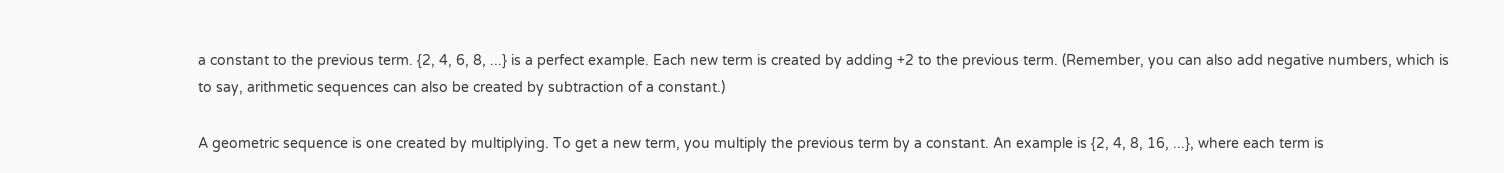a constant to the previous term. {2, 4, 6, 8, ...} is a perfect example. Each new term is created by adding +2 to the previous term. (Remember, you can also add negative numbers, which is to say, arithmetic sequences can also be created by subtraction of a constant.)

A geometric sequence is one created by multiplying. To get a new term, you multiply the previous term by a constant. An example is {2, 4, 8, 16, ...}, where each term is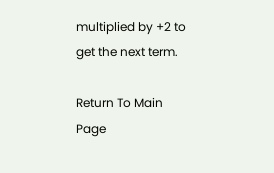multiplied by +2 to get the next term.

Return To Main Page